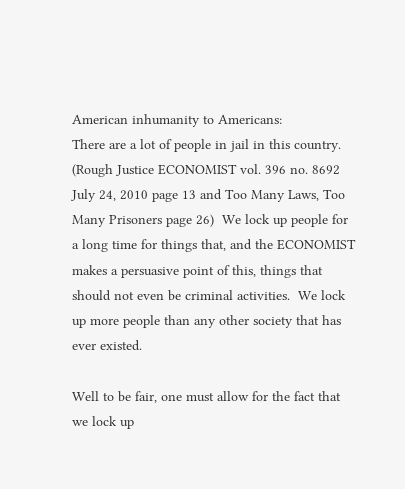American inhumanity to Americans:
There are a lot of people in jail in this country.  (Rough Justice ECONOMIST vol. 396 no. 8692 July 24, 2010 page 13 and Too Many Laws, Too Many Prisoners page 26)  We lock up people for a long time for things that, and the ECONOMIST makes a persuasive point of this, things that should not even be criminal activities.  We lock up more people than any other society that has ever existed.

Well to be fair, one must allow for the fact that we lock up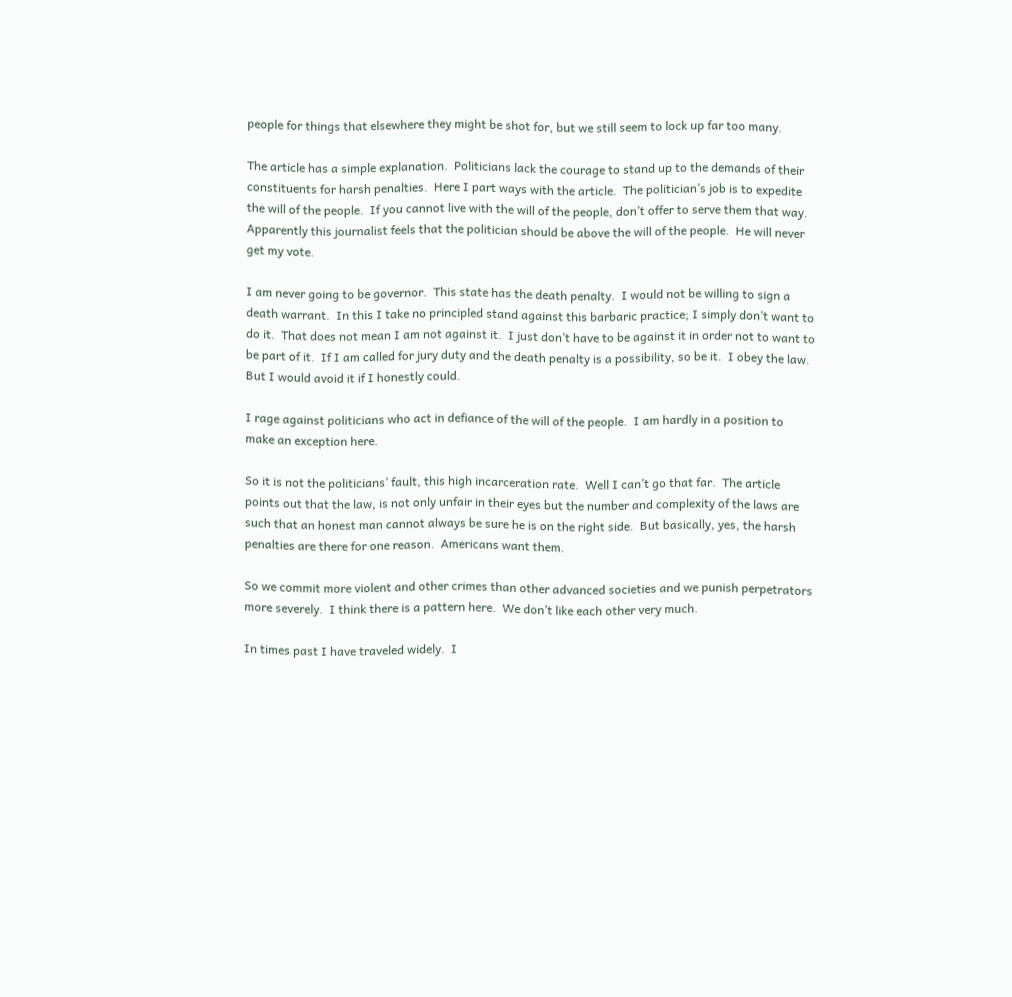people for things that elsewhere they might be shot for, but we still seem to lock up far too many.

The article has a simple explanation.  Politicians lack the courage to stand up to the demands of their constituents for harsh penalties.  Here I part ways with the article.  The politician’s job is to expedite the will of the people.  If you cannot live with the will of the people, don’t offer to serve them that way.  Apparently this journalist feels that the politician should be above the will of the people.  He will never get my vote.

I am never going to be governor.  This state has the death penalty.  I would not be willing to sign a death warrant.  In this I take no principled stand against this barbaric practice; I simply don’t want to do it.  That does not mean I am not against it.  I just don’t have to be against it in order not to want to be part of it.  If I am called for jury duty and the death penalty is a possibility, so be it.  I obey the law.  But I would avoid it if I honestly could.

I rage against politicians who act in defiance of the will of the people.  I am hardly in a position to make an exception here.

So it is not the politicians’ fault, this high incarceration rate.  Well I can’t go that far.  The article points out that the law, is not only unfair in their eyes but the number and complexity of the laws are such that an honest man cannot always be sure he is on the right side.  But basically, yes, the harsh penalties are there for one reason.  Americans want them.

So we commit more violent and other crimes than other advanced societies and we punish perpetrators more severely.  I think there is a pattern here.  We don’t like each other very much.

In times past I have traveled widely.  I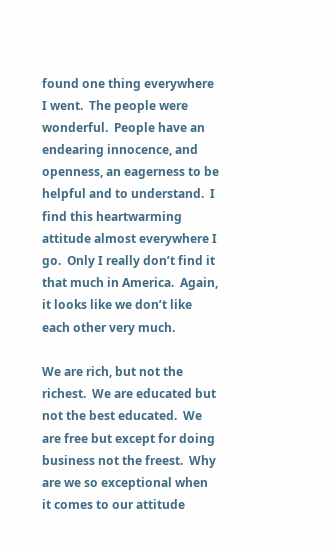found one thing everywhere I went.  The people were wonderful.  People have an endearing innocence, and openness, an eagerness to be helpful and to understand.  I find this heartwarming attitude almost everywhere I go.  Only I really don’t find it that much in America.  Again, it looks like we don’t like each other very much.

We are rich, but not the richest.  We are educated but not the best educated.  We are free but except for doing business not the freest.  Why are we so exceptional when it comes to our attitude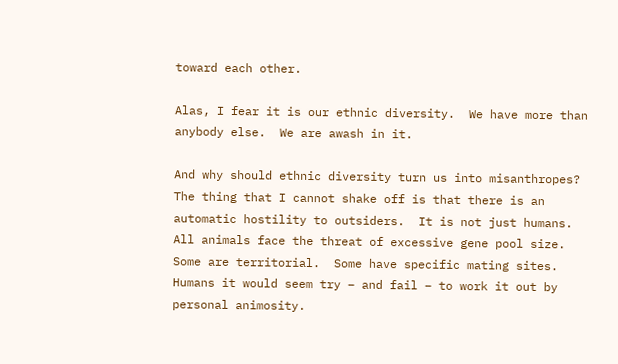toward each other.

Alas, I fear it is our ethnic diversity.  We have more than anybody else.  We are awash in it.

And why should ethnic diversity turn us into misanthropes?  The thing that I cannot shake off is that there is an automatic hostility to outsiders.  It is not just humans.  All animals face the threat of excessive gene pool size.  Some are territorial.  Some have specific mating sites.  Humans it would seem try – and fail – to work it out by personal animosity.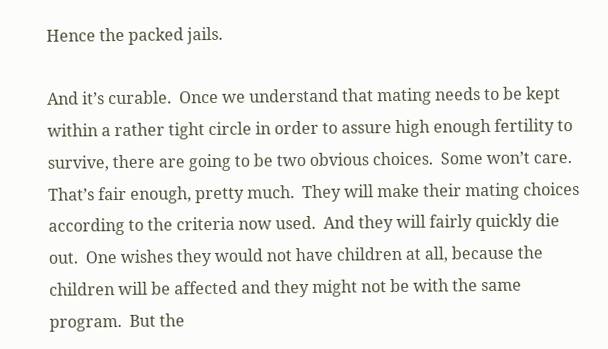Hence the packed jails.

And it’s curable.  Once we understand that mating needs to be kept within a rather tight circle in order to assure high enough fertility to survive, there are going to be two obvious choices.  Some won’t care.  That’s fair enough, pretty much.  They will make their mating choices according to the criteria now used.  And they will fairly quickly die out.  One wishes they would not have children at all, because the children will be affected and they might not be with the same program.  But the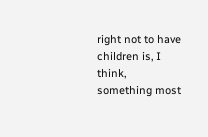right not to have children is, I think, something most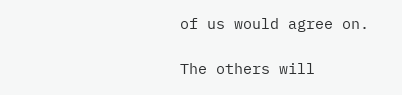of us would agree on.

The others will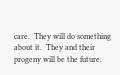care.  They will do something about it.  They and their progeny will be the future.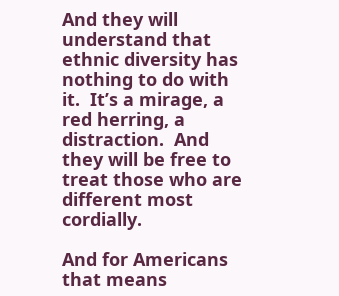And they will understand that ethnic diversity has nothing to do with it.  It’s a mirage, a red herring, a distraction.  And they will be free to treat those who are different most cordially.

And for Americans that means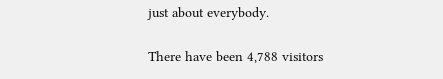just about everybody.

There have been 4,788 visitors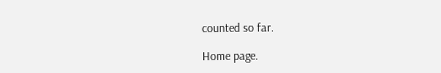counted so far.

Home page.